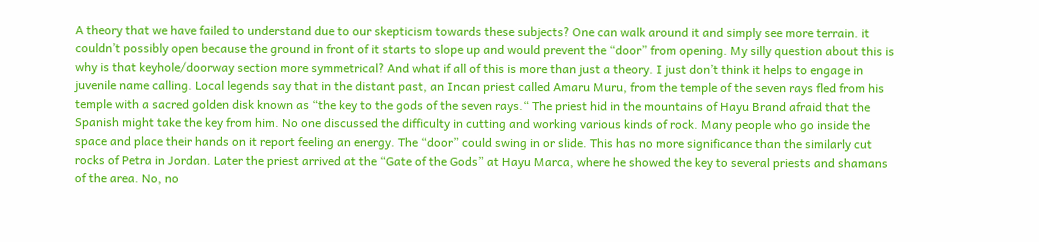A theory that we have failed to understand due to our skepticism towards these subjects? One can walk around it and simply see more terrain. it couldn’t possibly open because the ground in front of it starts to slope up and would prevent the “door” from opening. My silly question about this is why is that keyhole/doorway section more symmetrical? And what if all of this is more than just a theory. I just don’t think it helps to engage in juvenile name calling. Local legends say that in the distant past, an Incan priest called Amaru Muru, from the temple of the seven rays fled from his temple with a sacred golden disk known as “the key to the gods of the seven rays.“ The priest hid in the mountains of Hayu Brand afraid that the Spanish might take the key from him. No one discussed the difficulty in cutting and working various kinds of rock. Many people who go inside the space and place their hands on it report feeling an energy. The “door” could swing in or slide. This has no more significance than the similarly cut rocks of Petra in Jordan. Later the priest arrived at the “Gate of the Gods” at Hayu Marca, where he showed the key to several priests and shamans of the area. No, no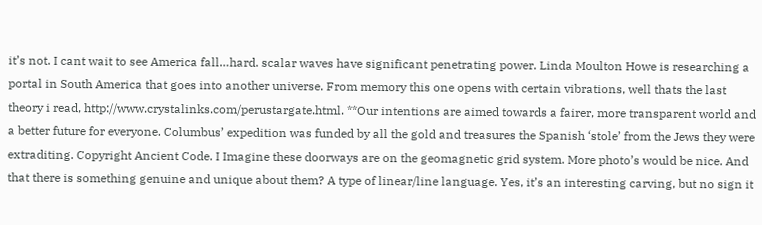it’s not. I cant wait to see America fall…hard. scalar waves have significant penetrating power. Linda Moulton Howe is researching a portal in South America that goes into another universe. From memory this one opens with certain vibrations, well thats the last theory i read, http://www.crystalinks.com/perustargate.html. **Our intentions are aimed towards a fairer, more transparent world and a better future for everyone. Columbus’ expedition was funded by all the gold and treasures the Spanish ‘stole’ from the Jews they were extraditing. Copyright Ancient Code. I Imagine these doorways are on the geomagnetic grid system. More photo’s would be nice. And that there is something genuine and unique about them? A type of linear/line language. Yes, it’s an interesting carving, but no sign it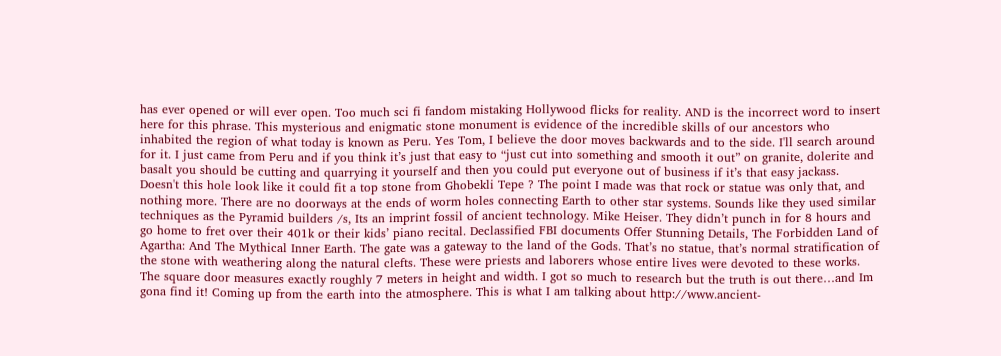has ever opened or will ever open. Too much sci fi fandom mistaking Hollywood flicks for reality. AND is the incorrect word to insert here for this phrase. This mysterious and enigmatic stone monument is evidence of the incredible skills of our ancestors who inhabited the region of what today is known as Peru. Yes Tom, I believe the door moves backwards and to the side. I'll search around for it. I just came from Peru and if you think it’s just that easy to “just cut into something and smooth it out” on granite, dolerite and basalt you should be cutting and quarrying it yourself and then you could put everyone out of business if it’s that easy jackass. Doesn't this hole look like it could fit a top stone from Ghobekli Tepe ? The point I made was that rock or statue was only that, and nothing more. There are no doorways at the ends of worm holes connecting Earth to other star systems. Sounds like they used similar techniques as the Pyramid builders /s, Its an imprint fossil of ancient technology. Mike Heiser. They didn’t punch in for 8 hours and go home to fret over their 401k or their kids’ piano recital. Declassified FBI documents Offer Stunning Details, The Forbidden Land of Agartha: And The Mythical Inner Earth. The gate was a gateway to the land of the Gods. That’s no statue, that’s normal stratification of the stone with weathering along the natural clefts. These were priests and laborers whose entire lives were devoted to these works. The square door measures exactly roughly 7 meters in height and width. I got so much to research but the truth is out there…and Im gona find it! Coming up from the earth into the atmosphere. This is what I am talking about http://www.ancient-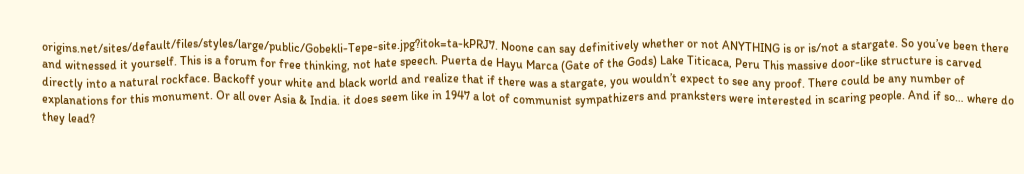origins.net/sites/default/files/styles/large/public/Gobekli-Tepe-site.jpg?itok=ta-kPRJ7. Noone can say definitively whether or not ANYTHING is or is/not a stargate. So you’ve been there and witnessed it yourself. This is a forum for free thinking, not hate speech. Puerta de Hayu Marca (Gate of the Gods) Lake Titicaca, Peru This massive door-like structure is carved directly into a natural rockface. Backoff your white and black world and realize that if there was a stargate, you wouldn’t expect to see any proof. There could be any number of explanations for this monument. Or all over Asia & India. it does seem like in 1947 a lot of communist sympathizers and pranksters were interested in scaring people. And if so… where do they lead?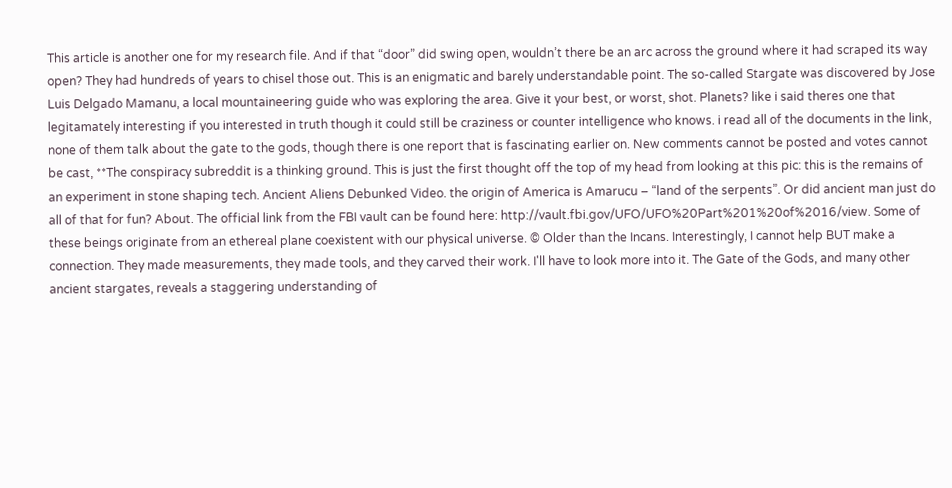This article is another one for my research file. And if that “door” did swing open, wouldn’t there be an arc across the ground where it had scraped its way open? They had hundreds of years to chisel those out. This is an enigmatic and barely understandable point. The so-called Stargate was discovered by Jose Luis Delgado Mamanu, a local mountaineering guide who was exploring the area. Give it your best, or worst, shot. Planets? like i said theres one that legitamately interesting if you interested in truth though it could still be craziness or counter intelligence who knows. i read all of the documents in the link, none of them talk about the gate to the gods, though there is one report that is fascinating earlier on. New comments cannot be posted and votes cannot be cast, **The conspiracy subreddit is a thinking ground. This is just the first thought off the top of my head from looking at this pic: this is the remains of an experiment in stone shaping tech. Ancient Aliens Debunked Video. the origin of America is Amarucu – “land of the serpents”. Or did ancient man just do all of that for fun? About. The official link from the FBI vault can be found here: http://vault.fbi.gov/UFO/UFO%20Part%201%20of%2016/view. Some of these beings originate from an ethereal plane coexistent with our physical universe. © Older than the Incans. Interestingly, I cannot help BUT make a connection. They made measurements, they made tools, and they carved their work. I'll have to look more into it. The Gate of the Gods, and many other ancient stargates, reveals a staggering understanding of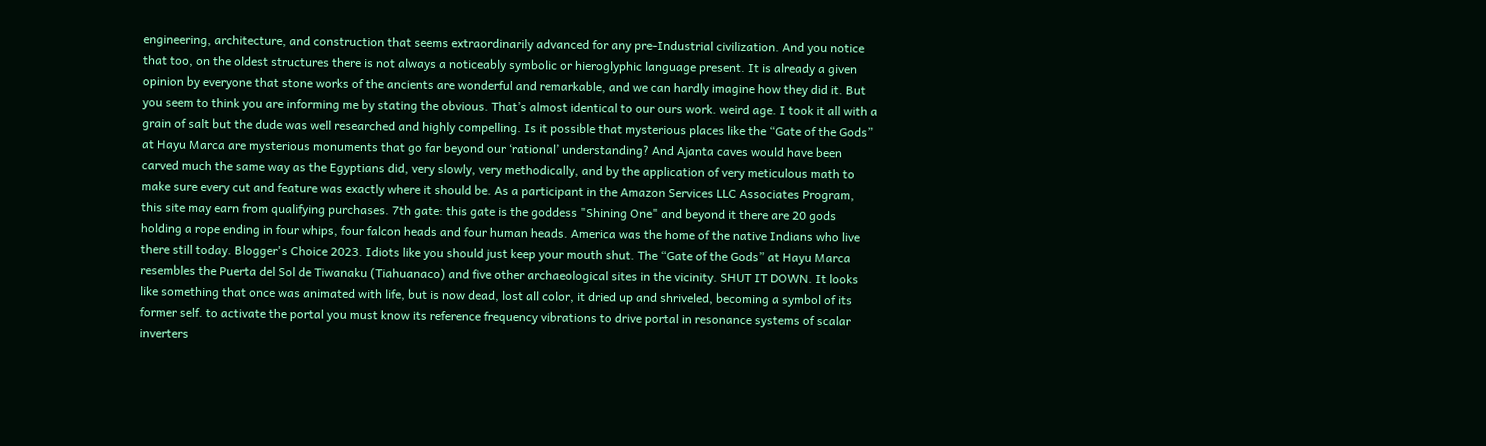engineering, architecture, and construction that seems extraordinarily advanced for any pre-Industrial civilization. And you notice that too, on the oldest structures there is not always a noticeably symbolic or hieroglyphic language present. It is already a given opinion by everyone that stone works of the ancients are wonderful and remarkable, and we can hardly imagine how they did it. But you seem to think you are informing me by stating the obvious. That’s almost identical to our ours work. weird age. I took it all with a grain of salt but the dude was well researched and highly compelling. Is it possible that mysterious places like the “Gate of the Gods” at Hayu Marca are mysterious monuments that go far beyond our ‘rational’ understanding? And Ajanta caves would have been carved much the same way as the Egyptians did, very slowly, very methodically, and by the application of very meticulous math to make sure every cut and feature was exactly where it should be. As a participant in the Amazon Services LLC Associates Program, this site may earn from qualifying purchases. 7th gate: this gate is the goddess "Shining One" and beyond it there are 20 gods holding a rope ending in four whips, four falcon heads and four human heads. America was the home of the native Indians who live there still today. Blogger's Choice 2023. Idiots like you should just keep your mouth shut. The “Gate of the Gods” at Hayu Marca resembles the Puerta del Sol de Tiwanaku (Tiahuanaco) and five other archaeological sites in the vicinity. SHUT IT DOWN. It looks like something that once was animated with life, but is now dead, lost all color, it dried up and shriveled, becoming a symbol of its former self. to activate the portal you must know its reference frequency vibrations to drive portal in resonance systems of scalar inverters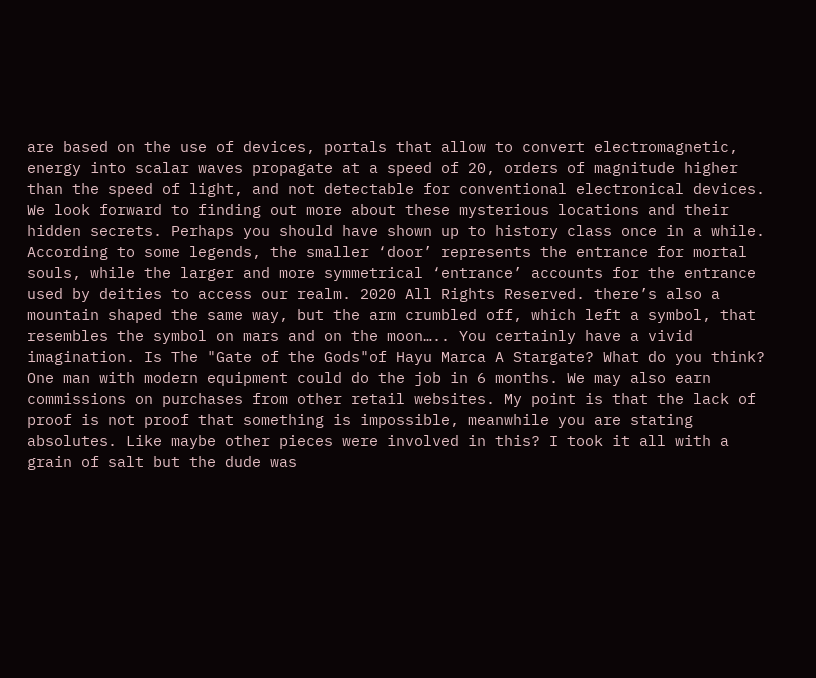are based on the use of devices, portals that allow to convert electromagnetic, energy into scalar waves propagate at a speed of 20, orders of magnitude higher than the speed of light, and not detectable for conventional electronical devices. We look forward to finding out more about these mysterious locations and their hidden secrets. Perhaps you should have shown up to history class once in a while. According to some legends, the smaller ‘door’ represents the entrance for mortal souls, while the larger and more symmetrical ‘entrance’ accounts for the entrance used by deities to access our realm. 2020 All Rights Reserved. there’s also a mountain shaped the same way, but the arm crumbled off, which left a symbol, that resembles the symbol on mars and on the moon….. You certainly have a vivid imagination. Is The "Gate of the Gods"of Hayu Marca A Stargate? What do you think? One man with modern equipment could do the job in 6 months. We may also earn commissions on purchases from other retail websites. My point is that the lack of proof is not proof that something is impossible, meanwhile you are stating absolutes. Like maybe other pieces were involved in this? I took it all with a grain of salt but the dude was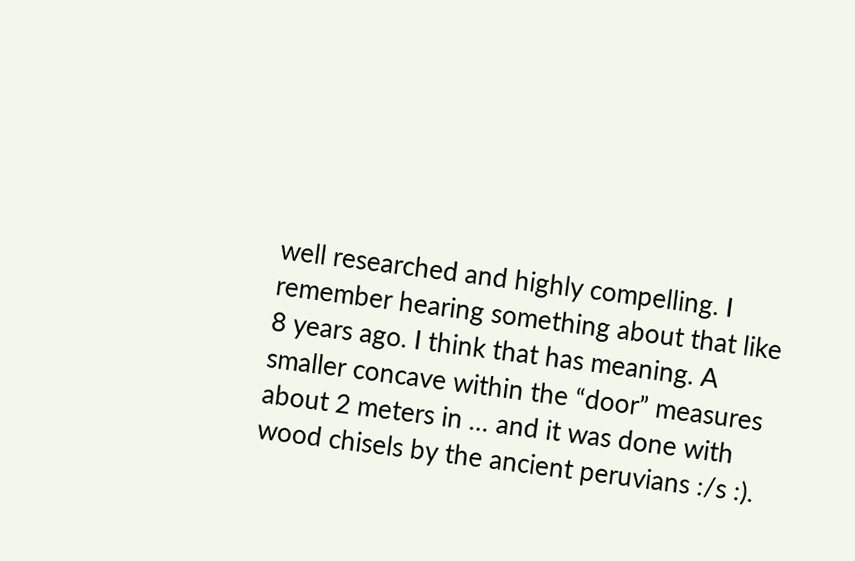well researched and highly compelling. I remember hearing something about that like 8 years ago. I think that has meaning. A smaller concave within the “door” measures about 2 meters in … and it was done with wood chisels by the ancient peruvians :/s :).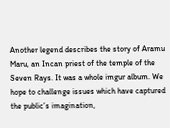Another legend describes the story of Aramu Maru, an Incan priest of the temple of the Seven Rays. It was a whole imgur album. We hope to challenge issues which have captured the public’s imagination,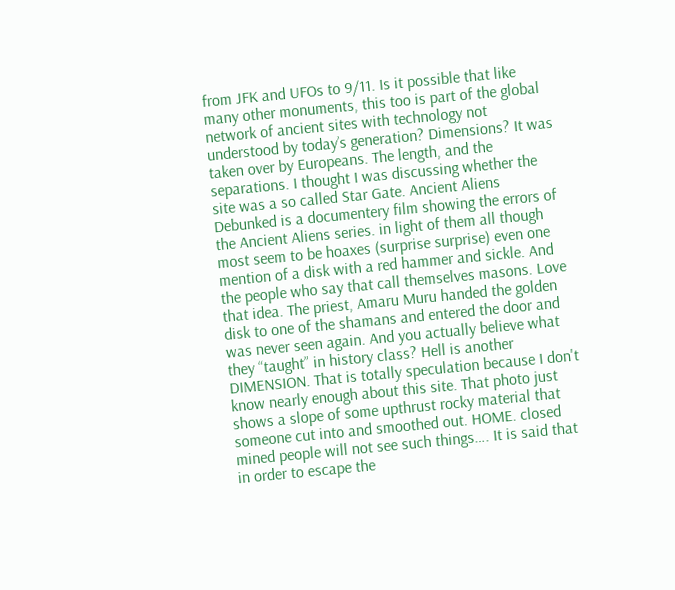from JFK and UFOs to 9/11. Is it possible that like many other monuments, this too is part of the global network of ancient sites with technology not understood by today’s generation? Dimensions? It was taken over by Europeans. The length, and the separations. I thought I was discussing whether the site was a so called Star Gate. Ancient Aliens Debunked is a documentery film showing the errors of the Ancient Aliens series. in light of them all though most seem to be hoaxes (surprise surprise) even one mention of a disk with a red hammer and sickle. And the people who say that call themselves masons. Love that idea. The priest, Amaru Muru handed the golden disk to one of the shamans and entered the door and was never seen again. And you actually believe what they “taught” in history class? Hell is another DIMENSION. That is totally speculation because I don't know nearly enough about this site. That photo just shows a slope of some upthrust rocky material that someone cut into and smoothed out. HOME. closed mined people will not see such things…. It is said that in order to escape the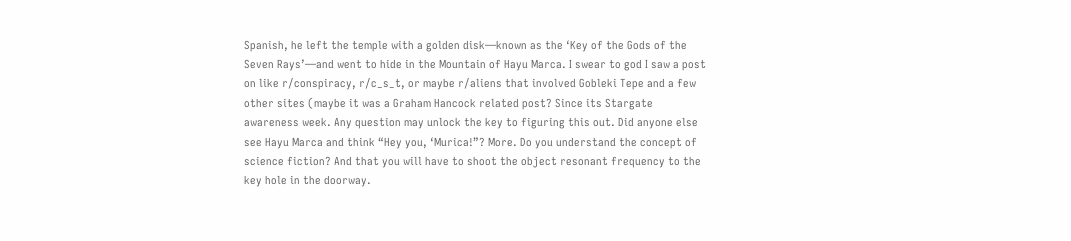Spanish, he left the temple with a golden disk—known as the ‘Key of the Gods of the Seven Rays’—and went to hide in the Mountain of Hayu Marca. I swear to god I saw a post on like r/conspiracy, r/c_s_t, or maybe r/aliens that involved Gobleki Tepe and a few other sites (maybe it was a Graham Hancock related post? Since its Stargate awareness week. Any question may unlock the key to figuring this out. Did anyone else see Hayu Marca and think “Hey you, ‘Murica!”? More. Do you understand the concept of science fiction? And that you will have to shoot the object resonant frequency to the key hole in the doorway.